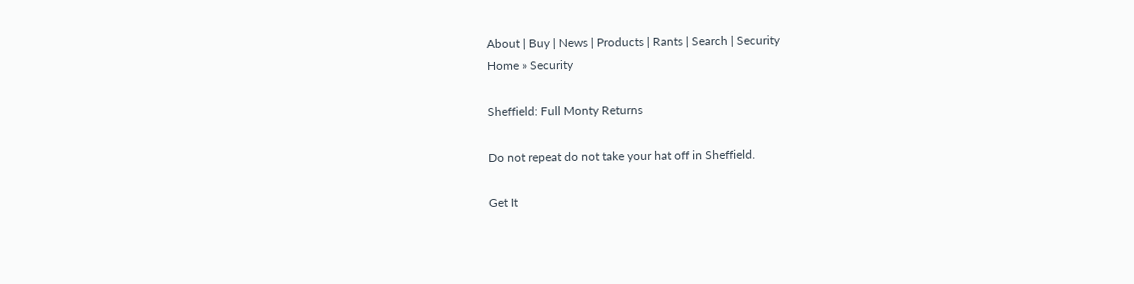About | Buy | News | Products | Rants | Search | Security
Home » Security

Sheffield: Full Monty Returns

Do not repeat do not take your hat off in Sheffield.

Get It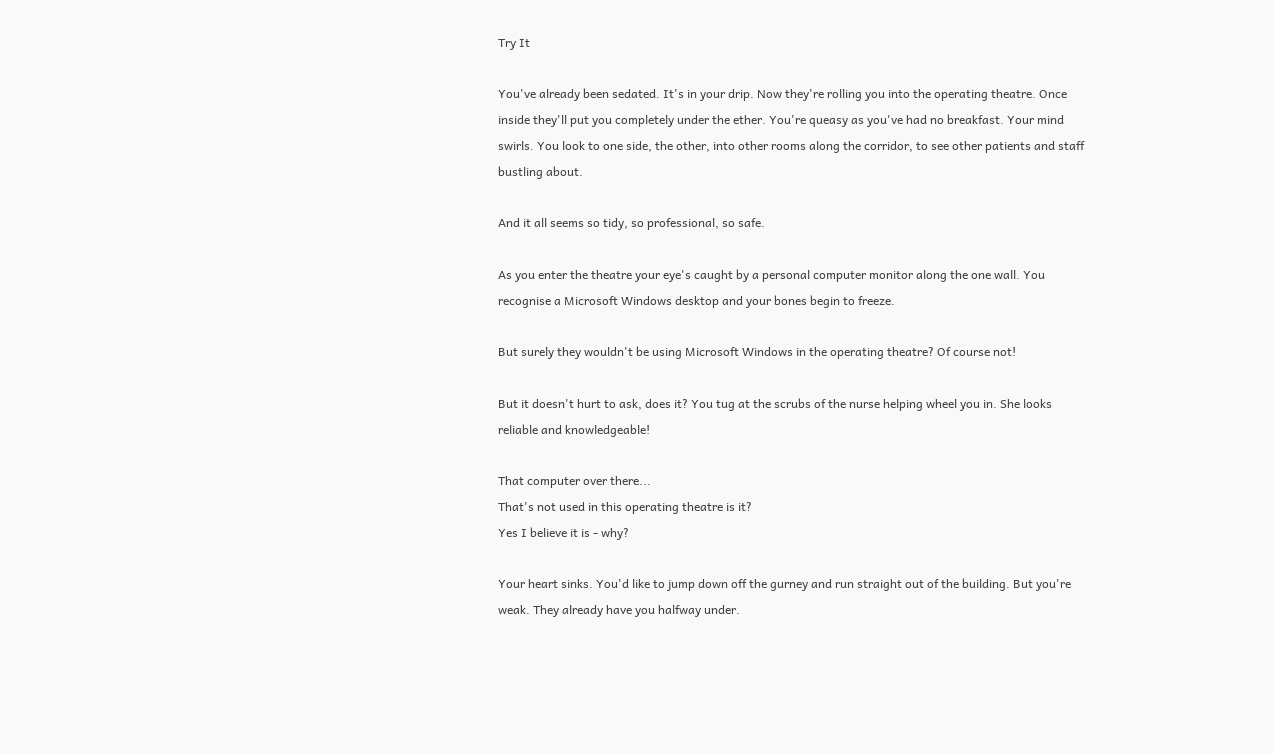Try It

You've already been sedated. It's in your drip. Now they're rolling you into the operating theatre. Once inside they'll put you completely under the ether. You're queasy as you've had no breakfast. Your mind swirls. You look to one side, the other, into other rooms along the corridor, to see other patients and staff bustling about.

And it all seems so tidy, so professional, so safe.

As you enter the theatre your eye's caught by a personal computer monitor along the one wall. You recognise a Microsoft Windows desktop and your bones begin to freeze.

But surely they wouldn't be using Microsoft Windows in the operating theatre? Of course not!

But it doesn't hurt to ask, does it? You tug at the scrubs of the nurse helping wheel you in. She looks reliable and knowledgeable!

That computer over there...
That's not used in this operating theatre is it?
Yes I believe it is - why?

Your heart sinks. You'd like to jump down off the gurney and run straight out of the building. But you're weak. They already have you halfway under.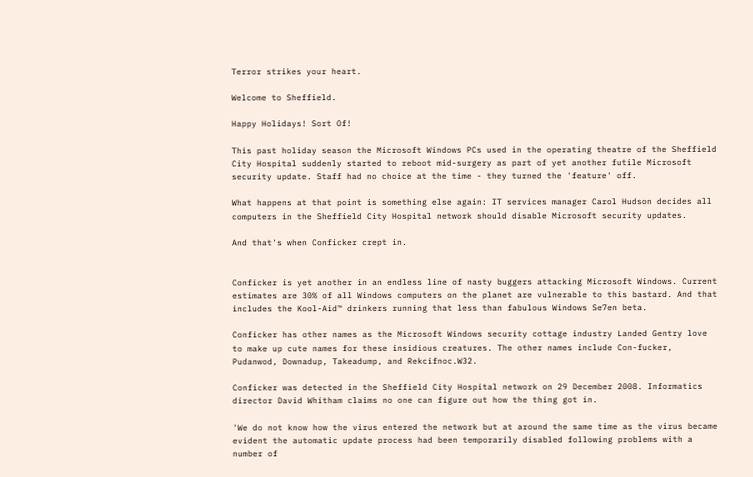Terror strikes your heart.

Welcome to Sheffield.

Happy Holidays! Sort Of!

This past holiday season the Microsoft Windows PCs used in the operating theatre of the Sheffield City Hospital suddenly started to reboot mid-surgery as part of yet another futile Microsoft security update. Staff had no choice at the time - they turned the 'feature' off.

What happens at that point is something else again: IT services manager Carol Hudson decides all computers in the Sheffield City Hospital network should disable Microsoft security updates.

And that's when Conficker crept in.


Conficker is yet another in an endless line of nasty buggers attacking Microsoft Windows. Current estimates are 30% of all Windows computers on the planet are vulnerable to this bastard. And that includes the Kool-Aid™ drinkers running that less than fabulous Windows Se7en beta.

Conficker has other names as the Microsoft Windows security cottage industry Landed Gentry love to make up cute names for these insidious creatures. The other names include Con-fucker, Pudanwod, Downadup, Takeadump, and Rekcifnoc.W32.

Conficker was detected in the Sheffield City Hospital network on 29 December 2008. Informatics director David Whitham claims no one can figure out how the thing got in.

'We do not know how the virus entered the network but at around the same time as the virus became evident the automatic update process had been temporarily disabled following problems with a number of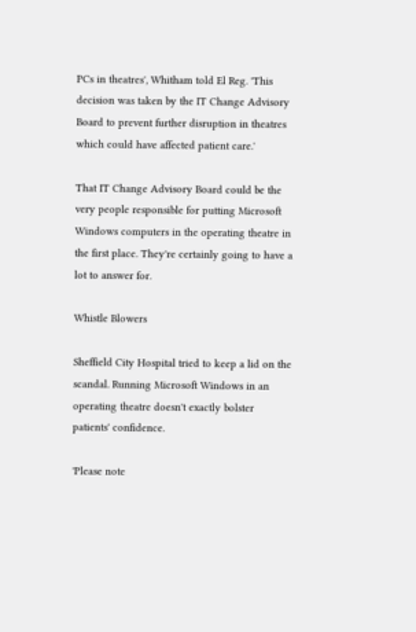PCs in theatres', Whitham told El Reg. 'This decision was taken by the IT Change Advisory Board to prevent further disruption in theatres which could have affected patient care.'

That IT Change Advisory Board could be the very people responsible for putting Microsoft Windows computers in the operating theatre in the first place. They're certainly going to have a lot to answer for.

Whistle Blowers

Sheffield City Hospital tried to keep a lid on the scandal. Running Microsoft Windows in an operating theatre doesn't exactly bolster patients' confidence.

'Please note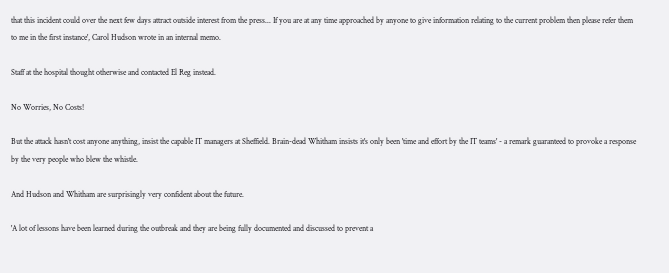that this incident could over the next few days attract outside interest from the press... If you are at any time approached by anyone to give information relating to the current problem then please refer them to me in the first instance', Carol Hudson wrote in an internal memo.

Staff at the hospital thought otherwise and contacted El Reg instead.

No Worries, No Costs!

But the attack hasn't cost anyone anything, insist the capable IT managers at Sheffield. Brain-dead Whitham insists it's only been 'time and effort by the IT teams' - a remark guaranteed to provoke a response by the very people who blew the whistle.

And Hudson and Whitham are surprisingly very confident about the future.

'A lot of lessons have been learned during the outbreak and they are being fully documented and discussed to prevent a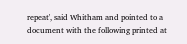repeat', said Whitham and pointed to a document with the following printed at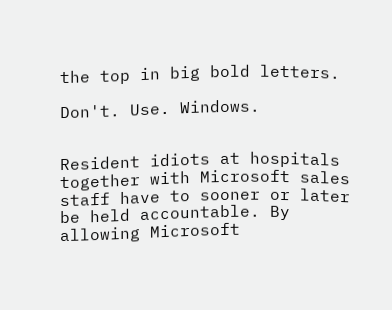the top in big bold letters.

Don't. Use. Windows.


Resident idiots at hospitals together with Microsoft sales staff have to sooner or later be held accountable. By allowing Microsoft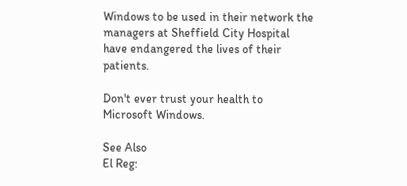Windows to be used in their network the managers at Sheffield City Hospital have endangered the lives of their patients.

Don't ever trust your health to Microsoft Windows.

See Also
El Reg: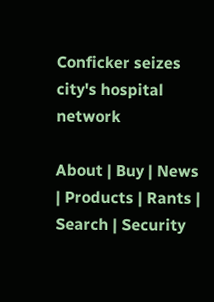Conficker seizes city's hospital network

About | Buy | News | Products | Rants | Search | Security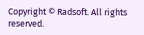Copyright © Radsoft. All rights reserved.